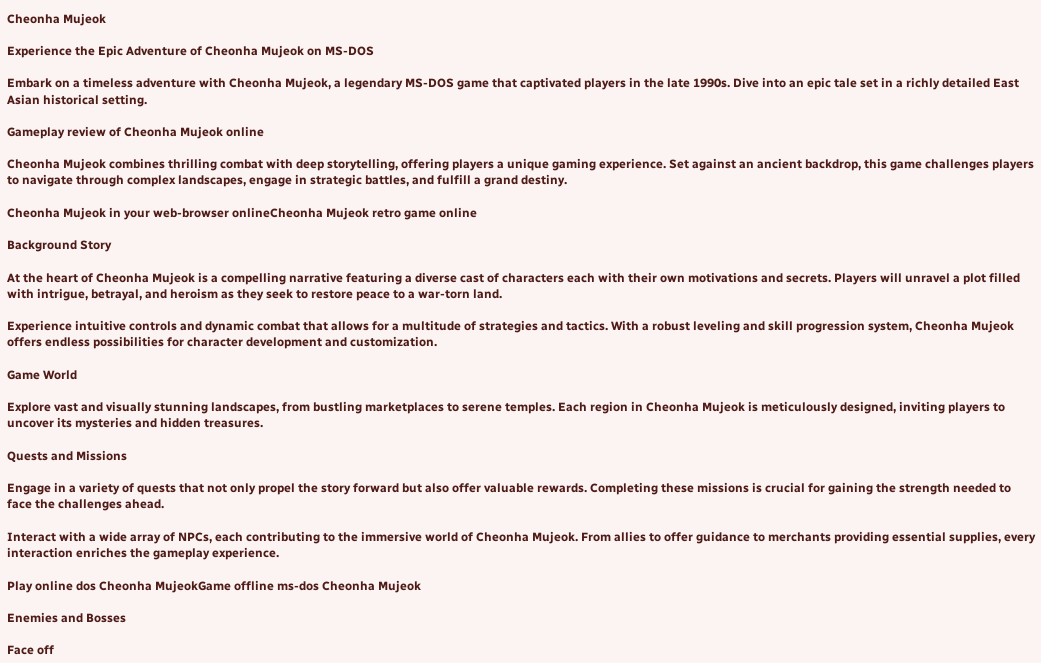Cheonha Mujeok

Experience the Epic Adventure of Cheonha Mujeok on MS-DOS

Embark on a timeless adventure with Cheonha Mujeok, a legendary MS-DOS game that captivated players in the late 1990s. Dive into an epic tale set in a richly detailed East Asian historical setting.

Gameplay review of Cheonha Mujeok online

Cheonha Mujeok combines thrilling combat with deep storytelling, offering players a unique gaming experience. Set against an ancient backdrop, this game challenges players to navigate through complex landscapes, engage in strategic battles, and fulfill a grand destiny.

Cheonha Mujeok in your web-browser onlineCheonha Mujeok retro game online

Background Story

At the heart of Cheonha Mujeok is a compelling narrative featuring a diverse cast of characters each with their own motivations and secrets. Players will unravel a plot filled with intrigue, betrayal, and heroism as they seek to restore peace to a war-torn land.

Experience intuitive controls and dynamic combat that allows for a multitude of strategies and tactics. With a robust leveling and skill progression system, Cheonha Mujeok offers endless possibilities for character development and customization.

Game World

Explore vast and visually stunning landscapes, from bustling marketplaces to serene temples. Each region in Cheonha Mujeok is meticulously designed, inviting players to uncover its mysteries and hidden treasures.

Quests and Missions

Engage in a variety of quests that not only propel the story forward but also offer valuable rewards. Completing these missions is crucial for gaining the strength needed to face the challenges ahead.

Interact with a wide array of NPCs, each contributing to the immersive world of Cheonha Mujeok. From allies to offer guidance to merchants providing essential supplies, every interaction enriches the gameplay experience.

Play online dos Cheonha MujeokGame offline ms-dos Cheonha Mujeok

Enemies and Bosses

Face off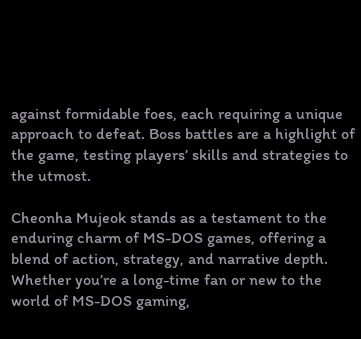against formidable foes, each requiring a unique approach to defeat. Boss battles are a highlight of the game, testing players’ skills and strategies to the utmost.

Cheonha Mujeok stands as a testament to the enduring charm of MS-DOS games, offering a blend of action, strategy, and narrative depth. Whether you’re a long-time fan or new to the world of MS-DOS gaming,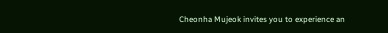Cheonha Mujeok invites you to experience an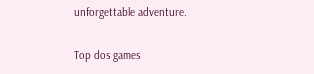unforgettable adventure.

Top dos games